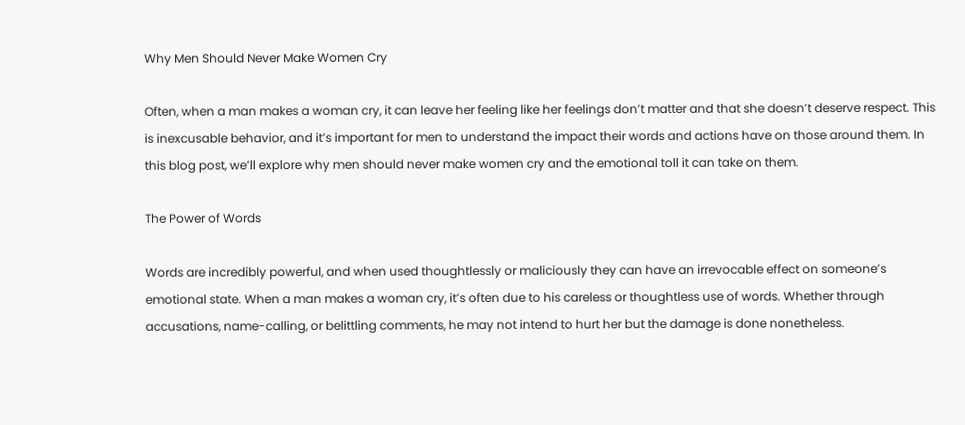Why Men Should Never Make Women Cry

Often, when a man makes a woman cry, it can leave her feeling like her feelings don’t matter and that she doesn’t deserve respect. This is inexcusable behavior, and it’s important for men to understand the impact their words and actions have on those around them. In this blog post, we’ll explore why men should never make women cry and the emotional toll it can take on them.

The Power of Words

Words are incredibly powerful, and when used thoughtlessly or maliciously they can have an irrevocable effect on someone’s emotional state. When a man makes a woman cry, it’s often due to his careless or thoughtless use of words. Whether through accusations, name-calling, or belittling comments, he may not intend to hurt her but the damage is done nonetheless.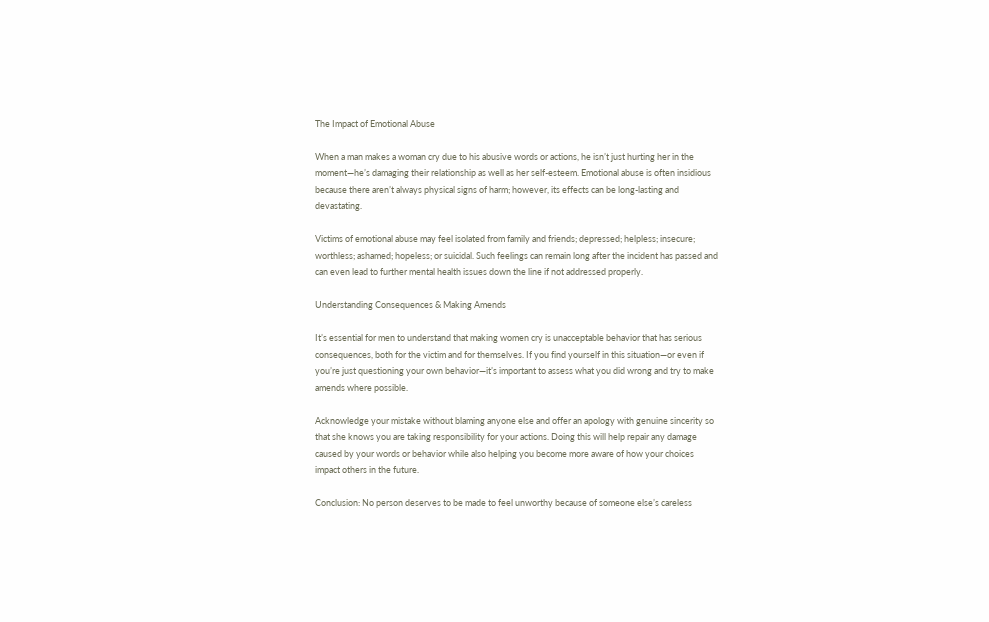The Impact of Emotional Abuse

When a man makes a woman cry due to his abusive words or actions, he isn’t just hurting her in the moment—he’s damaging their relationship as well as her self-esteem. Emotional abuse is often insidious because there aren’t always physical signs of harm; however, its effects can be long-lasting and devastating.

Victims of emotional abuse may feel isolated from family and friends; depressed; helpless; insecure; worthless; ashamed; hopeless; or suicidal. Such feelings can remain long after the incident has passed and can even lead to further mental health issues down the line if not addressed properly.

Understanding Consequences & Making Amends

It’s essential for men to understand that making women cry is unacceptable behavior that has serious consequences, both for the victim and for themselves. If you find yourself in this situation—or even if you’re just questioning your own behavior—it’s important to assess what you did wrong and try to make amends where possible.

Acknowledge your mistake without blaming anyone else and offer an apology with genuine sincerity so that she knows you are taking responsibility for your actions. Doing this will help repair any damage caused by your words or behavior while also helping you become more aware of how your choices impact others in the future.

Conclusion: No person deserves to be made to feel unworthy because of someone else’s careless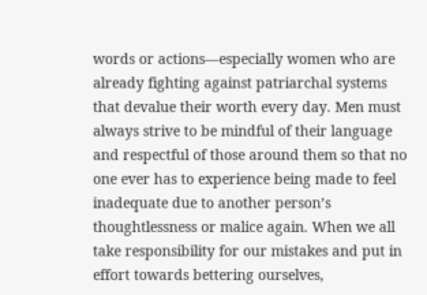words or actions—especially women who are already fighting against patriarchal systems that devalue their worth every day. Men must always strive to be mindful of their language and respectful of those around them so that no one ever has to experience being made to feel inadequate due to another person’s thoughtlessness or malice again. When we all take responsibility for our mistakes and put in effort towards bettering ourselves,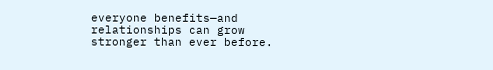everyone benefits—and relationships can grow stronger than ever before.